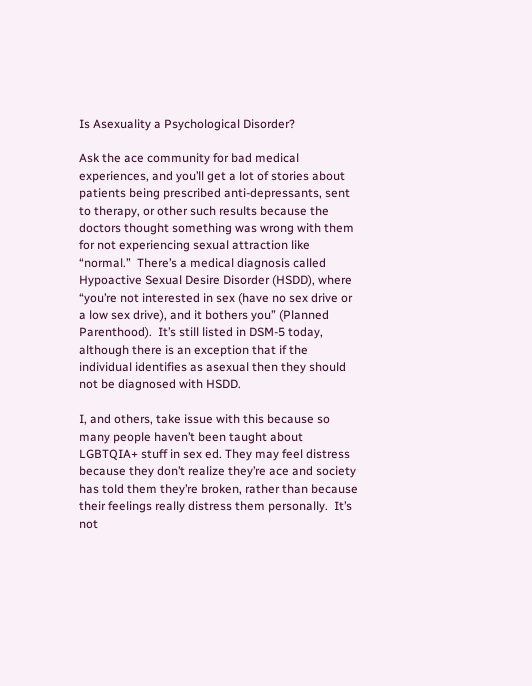Is Asexuality a Psychological Disorder?

Ask the ace community for bad medical experiences, and you’ll get a lot of stories about patients being prescribed anti-depressants, sent to therapy, or other such results because the doctors thought something was wrong with them for not experiencing sexual attraction like “normal.”  There’s a medical diagnosis called Hypoactive Sexual Desire Disorder (HSDD), where “you’re not interested in sex (have no sex drive or a low sex drive), and it bothers you” (Planned Parenthood).  It’s still listed in DSM-5 today, although there is an exception that if the individual identifies as asexual then they should not be diagnosed with HSDD.

I, and others, take issue with this because so many people haven’t been taught about LGBTQIA+ stuff in sex ed. They may feel distress because they don’t realize they’re ace and society has told them they’re broken, rather than because their feelings really distress them personally.  It’s not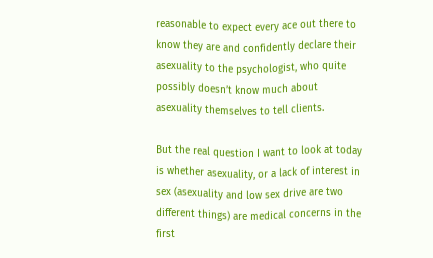reasonable to expect every ace out there to know they are and confidently declare their asexuality to the psychologist, who quite possibly doesn’t know much about asexuality themselves to tell clients.

But the real question I want to look at today is whether asexuality, or a lack of interest in sex (asexuality and low sex drive are two different things) are medical concerns in the first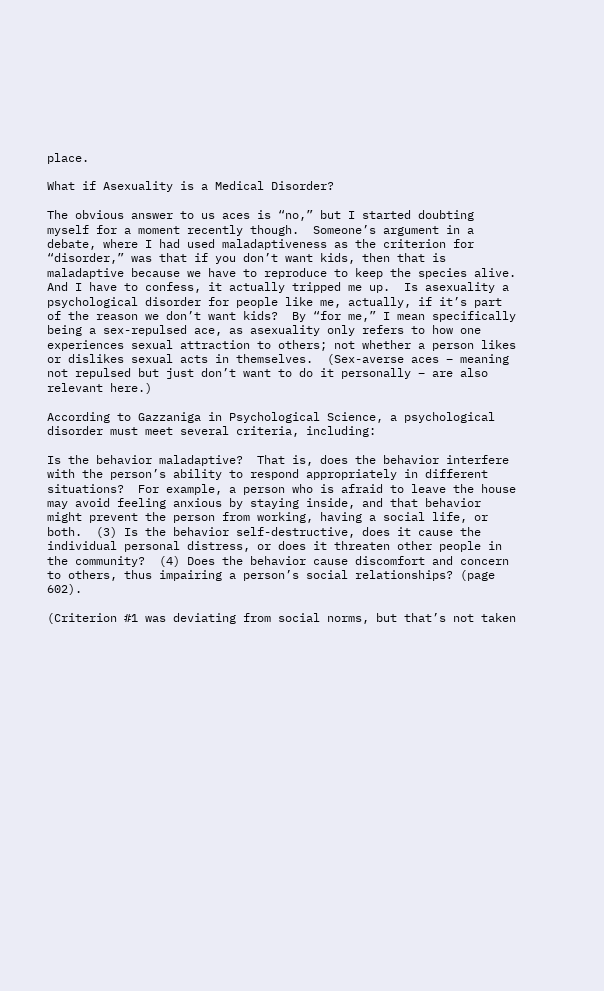place.

What if Asexuality is a Medical Disorder?

The obvious answer to us aces is “no,” but I started doubting myself for a moment recently though.  Someone’s argument in a debate, where I had used maladaptiveness as the criterion for “disorder,” was that if you don’t want kids, then that is maladaptive because we have to reproduce to keep the species alive.  And I have to confess, it actually tripped me up.  Is asexuality a psychological disorder for people like me, actually, if it’s part of the reason we don’t want kids?  By “for me,” I mean specifically being a sex-repulsed ace, as asexuality only refers to how one experiences sexual attraction to others; not whether a person likes or dislikes sexual acts in themselves.  (Sex-averse aces – meaning not repulsed but just don’t want to do it personally – are also relevant here.)

According to Gazzaniga in Psychological Science, a psychological disorder must meet several criteria, including:

Is the behavior maladaptive?  That is, does the behavior interfere with the person’s ability to respond appropriately in different situations?  For example, a person who is afraid to leave the house may avoid feeling anxious by staying inside, and that behavior might prevent the person from working, having a social life, or both.  (3) Is the behavior self-destructive, does it cause the individual personal distress, or does it threaten other people in the community?  (4) Does the behavior cause discomfort and concern to others, thus impairing a person’s social relationships? (page 602).

(Criterion #1 was deviating from social norms, but that’s not taken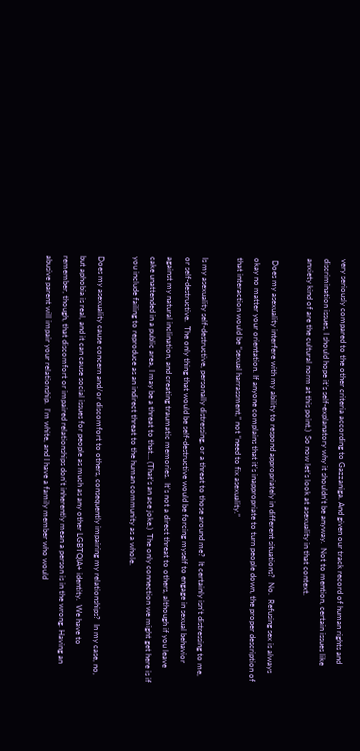very seriously compared to the other criteria according to Gazzaniga. And given our track record of human rights and discrimination issues, I should hope it’s self-explanatory why it shouldn’t be anyway.  Not to mention, certain issues like anxiety kind of are the cultural norm at this point.)  So now let’s look at asexuality in that context.

 Does my asexuality interfere with my ability to respond appropriately in different situations?  No.  Refusing sex is always okay no matter your orientation. If anyone complains that it’s inappropriate to turn people down, the proper description of that interaction would be “sexual harrassment,” not “need to fix asexuality.”

Is my asexuality self-destructive, personally distressing, or a threat to those around me?  It certainly isn’t distressing to me, or self-destructive.  The only thing that would be self-destructive would be forcing myself to engage in sexual behavior against my natural inclination, and creating traumatic memories.  It’s not a direct threat to others, although if you leave cake unattended in a public area, I may be a threat to that… (That’s an ace joke.)  The only connection we might get here is if you include failing to reproduce as an indirect threat to the human community as a whole.

Does my asexuality cause concern and/or discomfort to others, consequently impairing my relationships?  In my case, no, but aphobia is real, and it can cause social issues for people as much as any other LGBTQIA+ identity.  We have to remember, though, that discomfort or impaired relationships don’t inherently mean a person is in the wrong. Having an abusive parent will impair your relationship.  I’m white, and I have a family member who would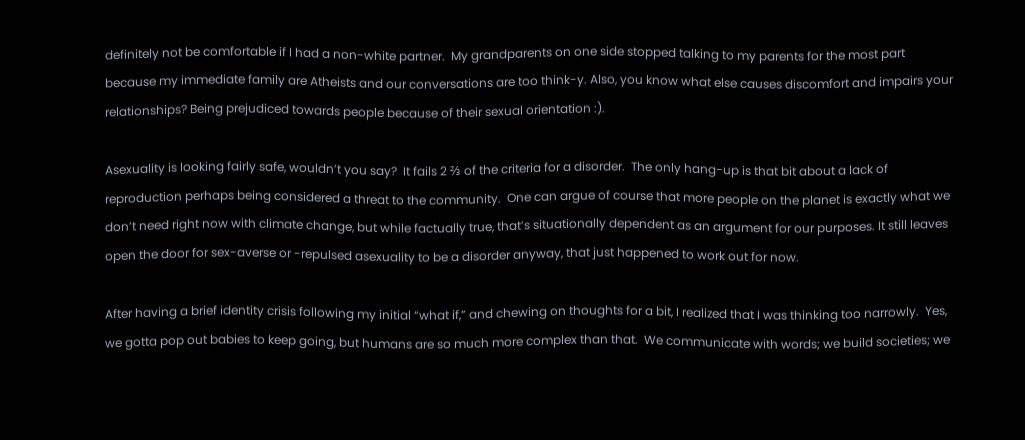definitely not be comfortable if I had a non-white partner.  My grandparents on one side stopped talking to my parents for the most part because my immediate family are Atheists and our conversations are too think-y. Also, you know what else causes discomfort and impairs your relationships? Being prejudiced towards people because of their sexual orientation :).

Asexuality is looking fairly safe, wouldn’t you say?  It fails 2 ⅔ of the criteria for a disorder.  The only hang-up is that bit about a lack of reproduction perhaps being considered a threat to the community.  One can argue of course that more people on the planet is exactly what we don’t need right now with climate change, but while factually true, that’s situationally dependent as an argument for our purposes. It still leaves open the door for sex-averse or -repulsed asexuality to be a disorder anyway, that just happened to work out for now.

After having a brief identity crisis following my initial “what if,” and chewing on thoughts for a bit, I realized that I was thinking too narrowly.  Yes, we gotta pop out babies to keep going, but humans are so much more complex than that.  We communicate with words; we build societies; we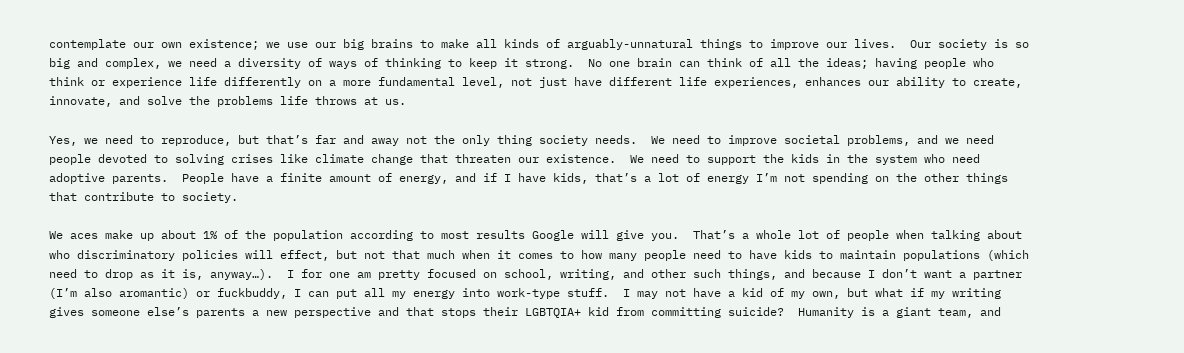contemplate our own existence; we use our big brains to make all kinds of arguably-unnatural things to improve our lives.  Our society is so big and complex, we need a diversity of ways of thinking to keep it strong.  No one brain can think of all the ideas; having people who think or experience life differently on a more fundamental level, not just have different life experiences, enhances our ability to create, innovate, and solve the problems life throws at us.

Yes, we need to reproduce, but that’s far and away not the only thing society needs.  We need to improve societal problems, and we need people devoted to solving crises like climate change that threaten our existence.  We need to support the kids in the system who need adoptive parents.  People have a finite amount of energy, and if I have kids, that’s a lot of energy I’m not spending on the other things that contribute to society.

We aces make up about 1% of the population according to most results Google will give you.  That’s a whole lot of people when talking about who discriminatory policies will effect, but not that much when it comes to how many people need to have kids to maintain populations (which need to drop as it is, anyway…).  I for one am pretty focused on school, writing, and other such things, and because I don’t want a partner (I’m also aromantic) or fuckbuddy, I can put all my energy into work-type stuff.  I may not have a kid of my own, but what if my writing gives someone else’s parents a new perspective and that stops their LGBTQIA+ kid from committing suicide?  Humanity is a giant team, and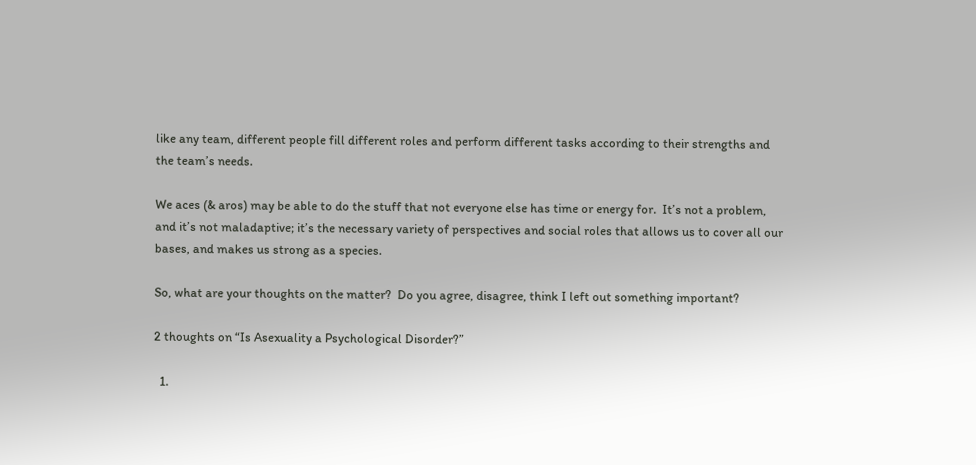like any team, different people fill different roles and perform different tasks according to their strengths and the team’s needs.

We aces (& aros) may be able to do the stuff that not everyone else has time or energy for.  It’s not a problem, and it’s not maladaptive; it’s the necessary variety of perspectives and social roles that allows us to cover all our bases, and makes us strong as a species.

So, what are your thoughts on the matter?  Do you agree, disagree, think I left out something important?

2 thoughts on “Is Asexuality a Psychological Disorder?”

  1.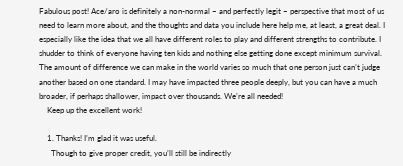Fabulous post! Ace/aro is definitely a non-normal – and perfectly legit – perspective that most of us need to learn more about, and the thoughts and data you include here help me, at least, a great deal. I especially like the idea that we all have different roles to play and different strengths to contribute. I shudder to think of everyone having ten kids and nothing else getting done except minimum survival. The amount of difference we can make in the world varies so much that one person just can’t judge another based on one standard. I may have impacted three people deeply, but you can have a much broader, if perhaps shallower, impact over thousands. We’re all needed!
    Keep up the excellent work!

    1. Thanks! I’m glad it was useful.
      Though to give proper credit, you’ll still be indirectly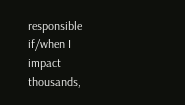responsible if/when I impact thousands,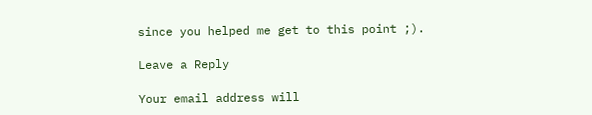since you helped me get to this point ;).

Leave a Reply

Your email address will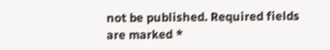not be published. Required fields are marked *